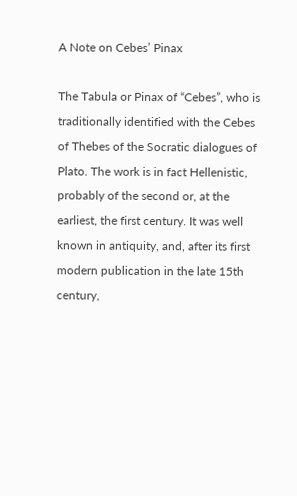A Note on Cebes’ Pinax

The Tabula or Pinax of “Cebes”, who is traditionally identified with the Cebes of Thebes of the Socratic dialogues of Plato. The work is in fact Hellenistic, probably of the second or, at the earliest, the first century. It was well known in antiquity, and, after its first modern publication in the late 15th century,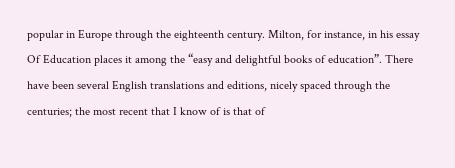popular in Europe through the eighteenth century. Milton, for instance, in his essay Of Education places it among the “easy and delightful books of education”. There have been several English translations and editions, nicely spaced through the centuries; the most recent that I know of is that of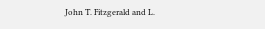John T. Fitzgerald and L.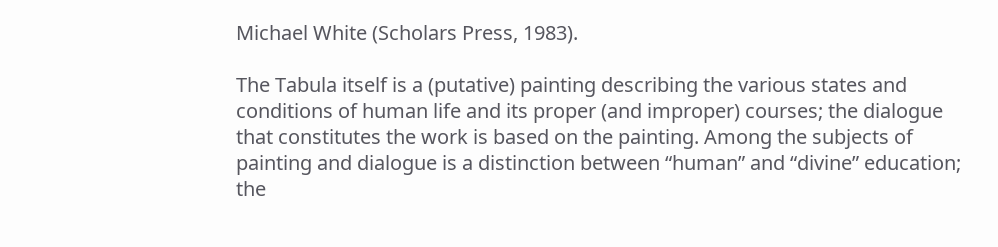Michael White (Scholars Press, 1983).

The Tabula itself is a (putative) painting describing the various states and conditions of human life and its proper (and improper) courses; the dialogue that constitutes the work is based on the painting. Among the subjects of painting and dialogue is a distinction between “human” and “divine” education; the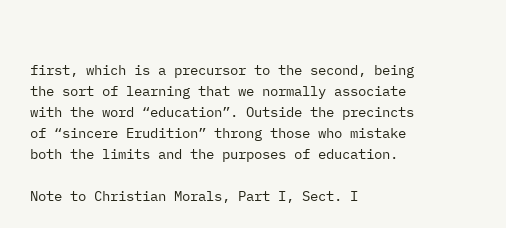first, which is a precursor to the second, being the sort of learning that we normally associate with the word “education”. Outside the precincts of “sincere Erudition” throng those who mistake both the limits and the purposes of education.

Note to Christian Morals, Part I, Sect. I